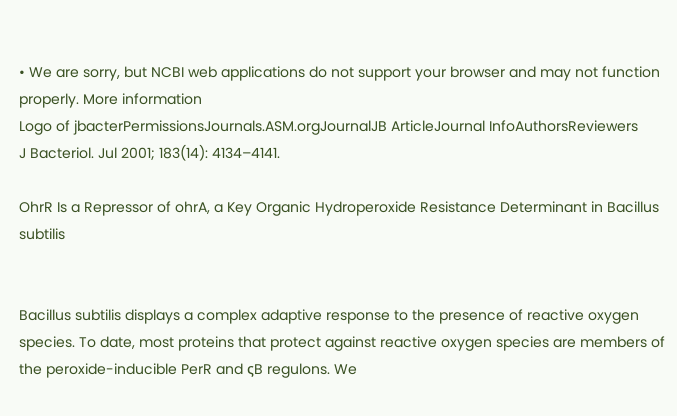• We are sorry, but NCBI web applications do not support your browser and may not function properly. More information
Logo of jbacterPermissionsJournals.ASM.orgJournalJB ArticleJournal InfoAuthorsReviewers
J Bacteriol. Jul 2001; 183(14): 4134–4141.

OhrR Is a Repressor of ohrA, a Key Organic Hydroperoxide Resistance Determinant in Bacillus subtilis


Bacillus subtilis displays a complex adaptive response to the presence of reactive oxygen species. To date, most proteins that protect against reactive oxygen species are members of the peroxide-inducible PerR and ςB regulons. We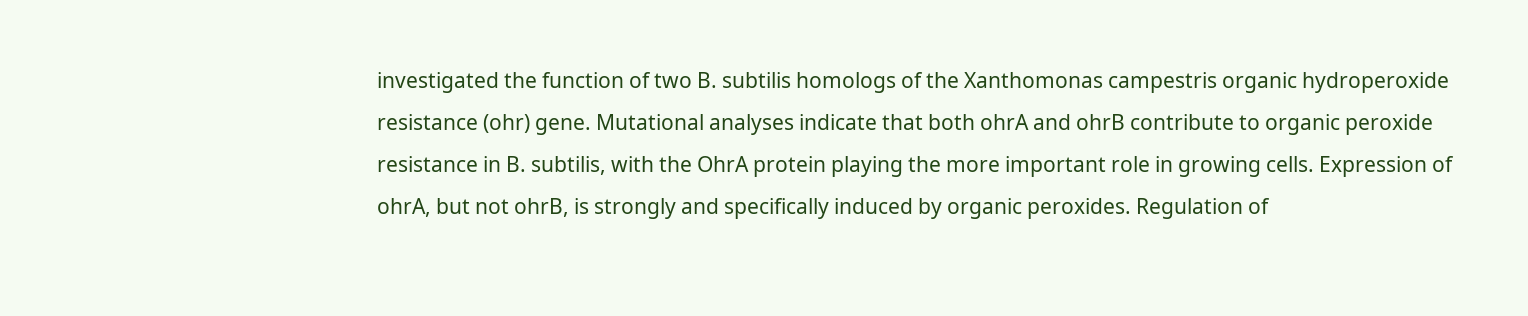investigated the function of two B. subtilis homologs of the Xanthomonas campestris organic hydroperoxide resistance (ohr) gene. Mutational analyses indicate that both ohrA and ohrB contribute to organic peroxide resistance in B. subtilis, with the OhrA protein playing the more important role in growing cells. Expression of ohrA, but not ohrB, is strongly and specifically induced by organic peroxides. Regulation of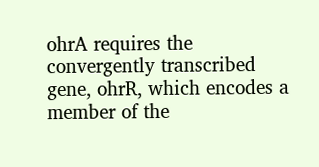ohrA requires the convergently transcribed gene, ohrR, which encodes a member of the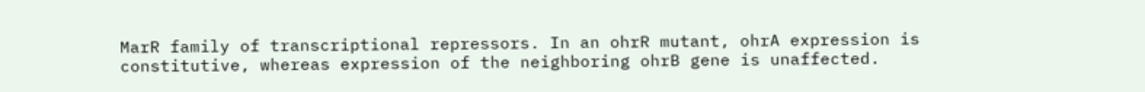MarR family of transcriptional repressors. In an ohrR mutant, ohrA expression is constitutive, whereas expression of the neighboring ohrB gene is unaffected.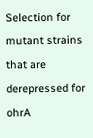Selection for mutant strains that are derepressed for ohrA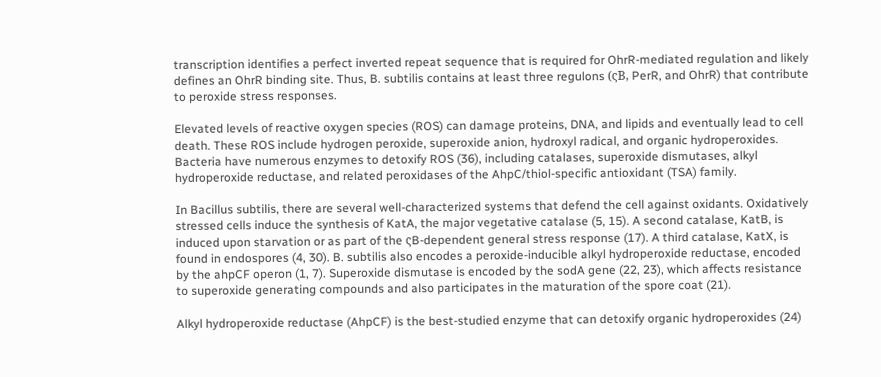transcription identifies a perfect inverted repeat sequence that is required for OhrR-mediated regulation and likely defines an OhrR binding site. Thus, B. subtilis contains at least three regulons (ςB, PerR, and OhrR) that contribute to peroxide stress responses.

Elevated levels of reactive oxygen species (ROS) can damage proteins, DNA, and lipids and eventually lead to cell death. These ROS include hydrogen peroxide, superoxide anion, hydroxyl radical, and organic hydroperoxides. Bacteria have numerous enzymes to detoxify ROS (36), including catalases, superoxide dismutases, alkyl hydroperoxide reductase, and related peroxidases of the AhpC/thiol-specific antioxidant (TSA) family.

In Bacillus subtilis, there are several well-characterized systems that defend the cell against oxidants. Oxidatively stressed cells induce the synthesis of KatA, the major vegetative catalase (5, 15). A second catalase, KatB, is induced upon starvation or as part of the ςB-dependent general stress response (17). A third catalase, KatX, is found in endospores (4, 30). B. subtilis also encodes a peroxide-inducible alkyl hydroperoxide reductase, encoded by the ahpCF operon (1, 7). Superoxide dismutase is encoded by the sodA gene (22, 23), which affects resistance to superoxide generating compounds and also participates in the maturation of the spore coat (21).

Alkyl hydroperoxide reductase (AhpCF) is the best-studied enzyme that can detoxify organic hydroperoxides (24)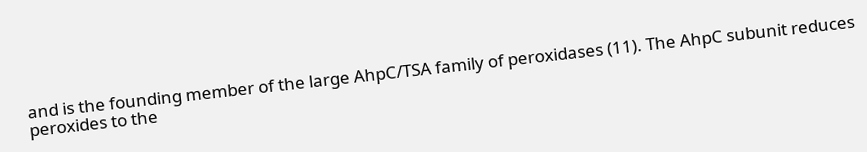and is the founding member of the large AhpC/TSA family of peroxidases (11). The AhpC subunit reduces peroxides to the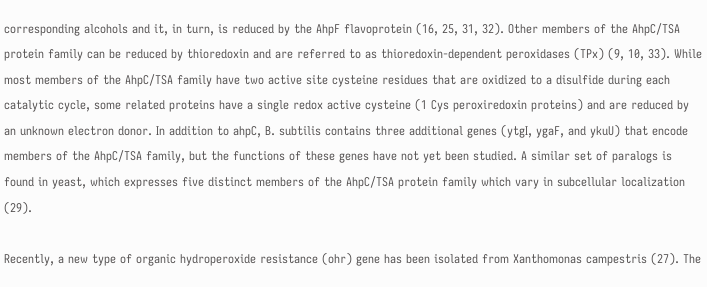corresponding alcohols and it, in turn, is reduced by the AhpF flavoprotein (16, 25, 31, 32). Other members of the AhpC/TSA protein family can be reduced by thioredoxin and are referred to as thioredoxin-dependent peroxidases (TPx) (9, 10, 33). While most members of the AhpC/TSA family have two active site cysteine residues that are oxidized to a disulfide during each catalytic cycle, some related proteins have a single redox active cysteine (1 Cys peroxiredoxin proteins) and are reduced by an unknown electron donor. In addition to ahpC, B. subtilis contains three additional genes (ytgI, ygaF, and ykuU) that encode members of the AhpC/TSA family, but the functions of these genes have not yet been studied. A similar set of paralogs is found in yeast, which expresses five distinct members of the AhpC/TSA protein family which vary in subcellular localization (29).

Recently, a new type of organic hydroperoxide resistance (ohr) gene has been isolated from Xanthomonas campestris (27). The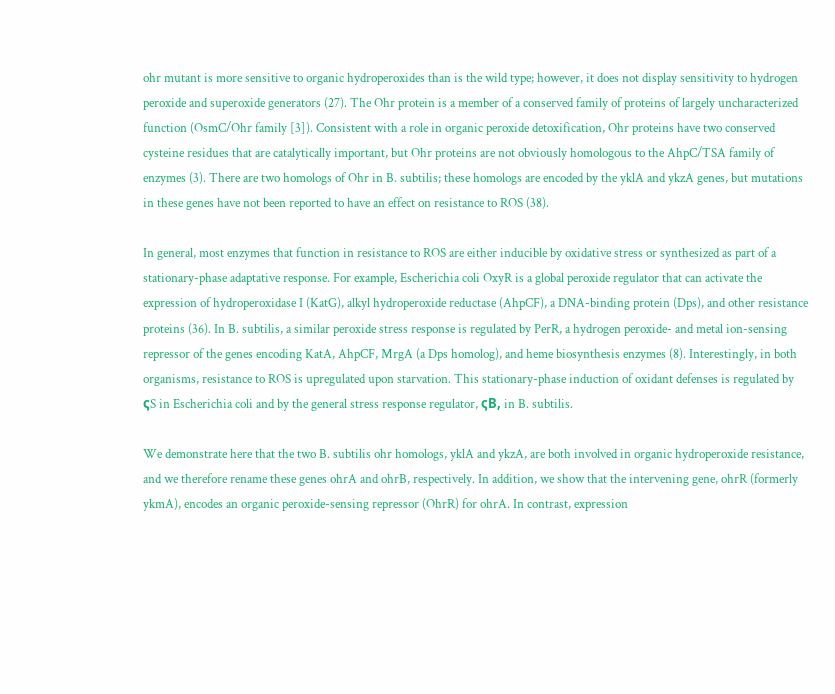ohr mutant is more sensitive to organic hydroperoxides than is the wild type; however, it does not display sensitivity to hydrogen peroxide and superoxide generators (27). The Ohr protein is a member of a conserved family of proteins of largely uncharacterized function (OsmC/Ohr family [3]). Consistent with a role in organic peroxide detoxification, Ohr proteins have two conserved cysteine residues that are catalytically important, but Ohr proteins are not obviously homologous to the AhpC/TSA family of enzymes (3). There are two homologs of Ohr in B. subtilis; these homologs are encoded by the yklA and ykzA genes, but mutations in these genes have not been reported to have an effect on resistance to ROS (38).

In general, most enzymes that function in resistance to ROS are either inducible by oxidative stress or synthesized as part of a stationary-phase adaptative response. For example, Escherichia coli OxyR is a global peroxide regulator that can activate the expression of hydroperoxidase I (KatG), alkyl hydroperoxide reductase (AhpCF), a DNA-binding protein (Dps), and other resistance proteins (36). In B. subtilis, a similar peroxide stress response is regulated by PerR, a hydrogen peroxide- and metal ion-sensing repressor of the genes encoding KatA, AhpCF, MrgA (a Dps homolog), and heme biosynthesis enzymes (8). Interestingly, in both organisms, resistance to ROS is upregulated upon starvation. This stationary-phase induction of oxidant defenses is regulated by ςS in Escherichia coli and by the general stress response regulator, ςB, in B. subtilis.

We demonstrate here that the two B. subtilis ohr homologs, yklA and ykzA, are both involved in organic hydroperoxide resistance, and we therefore rename these genes ohrA and ohrB, respectively. In addition, we show that the intervening gene, ohrR (formerly ykmA), encodes an organic peroxide-sensing repressor (OhrR) for ohrA. In contrast, expression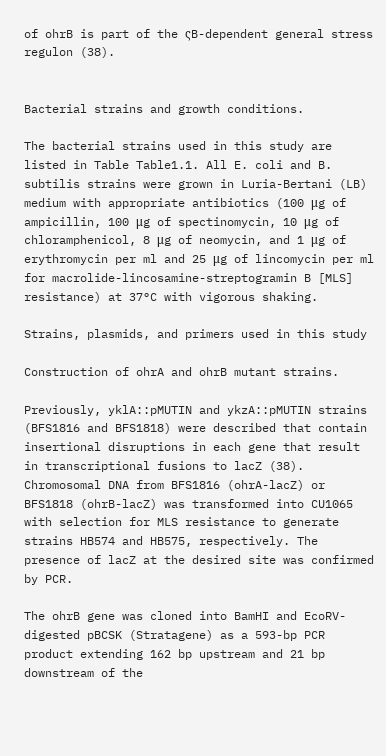of ohrB is part of the ςB-dependent general stress regulon (38).


Bacterial strains and growth conditions.

The bacterial strains used in this study are listed in Table Table1.1. All E. coli and B. subtilis strains were grown in Luria-Bertani (LB) medium with appropriate antibiotics (100 μg of ampicillin, 100 μg of spectinomycin, 10 μg of chloramphenicol, 8 μg of neomycin, and 1 μg of erythromycin per ml and 25 μg of lincomycin per ml for macrolide-lincosamine-streptogramin B [MLS] resistance) at 37°C with vigorous shaking.

Strains, plasmids, and primers used in this study

Construction of ohrA and ohrB mutant strains.

Previously, yklA::pMUTIN and ykzA::pMUTIN strains (BFS1816 and BFS1818) were described that contain insertional disruptions in each gene that result in transcriptional fusions to lacZ (38). Chromosomal DNA from BFS1816 (ohrA-lacZ) or BFS1818 (ohrB-lacZ) was transformed into CU1065 with selection for MLS resistance to generate strains HB574 and HB575, respectively. The presence of lacZ at the desired site was confirmed by PCR.

The ohrB gene was cloned into BamHI and EcoRV-digested pBCSK (Stratagene) as a 593-bp PCR product extending 162 bp upstream and 21 bp downstream of the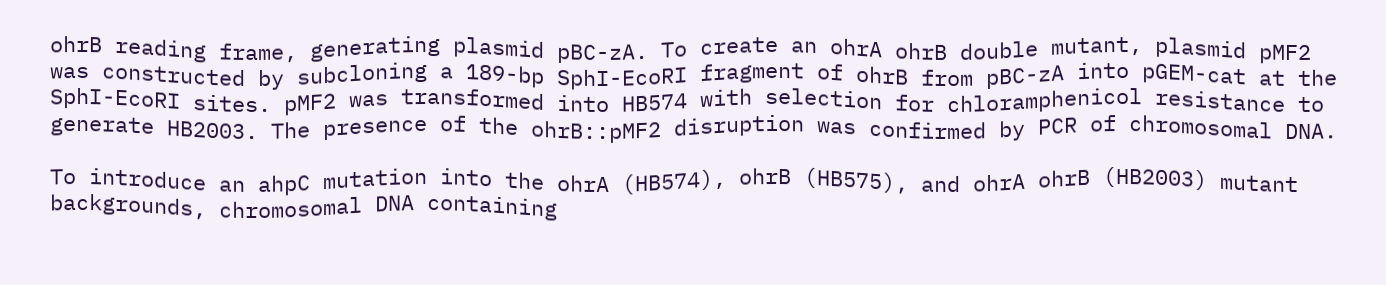ohrB reading frame, generating plasmid pBC-zA. To create an ohrA ohrB double mutant, plasmid pMF2 was constructed by subcloning a 189-bp SphI-EcoRI fragment of ohrB from pBC-zA into pGEM-cat at the SphI-EcoRI sites. pMF2 was transformed into HB574 with selection for chloramphenicol resistance to generate HB2003. The presence of the ohrB::pMF2 disruption was confirmed by PCR of chromosomal DNA.

To introduce an ahpC mutation into the ohrA (HB574), ohrB (HB575), and ohrA ohrB (HB2003) mutant backgrounds, chromosomal DNA containing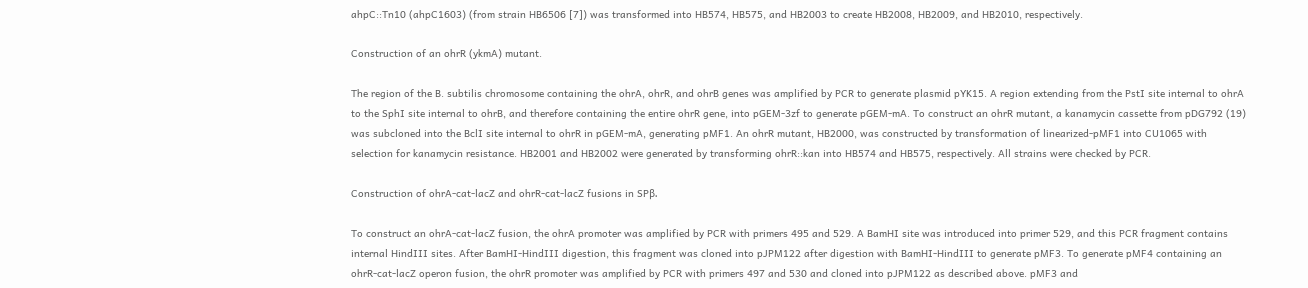ahpC::Tn10 (ahpC1603) (from strain HB6506 [7]) was transformed into HB574, HB575, and HB2003 to create HB2008, HB2009, and HB2010, respectively.

Construction of an ohrR (ykmA) mutant.

The region of the B. subtilis chromosome containing the ohrA, ohrR, and ohrB genes was amplified by PCR to generate plasmid pYK15. A region extending from the PstI site internal to ohrA to the SphI site internal to ohrB, and therefore containing the entire ohrR gene, into pGEM-3zf to generate pGEM-mA. To construct an ohrR mutant, a kanamycin cassette from pDG792 (19) was subcloned into the BclI site internal to ohrR in pGEM-mA, generating pMF1. An ohrR mutant, HB2000, was constructed by transformation of linearized-pMF1 into CU1065 with selection for kanamycin resistance. HB2001 and HB2002 were generated by transforming ohrR::kan into HB574 and HB575, respectively. All strains were checked by PCR.

Construction of ohrA-cat-lacZ and ohrR-cat-lacZ fusions in SPβ.

To construct an ohrA-cat-lacZ fusion, the ohrA promoter was amplified by PCR with primers 495 and 529. A BamHI site was introduced into primer 529, and this PCR fragment contains internal HindIII sites. After BamHI-HindIII digestion, this fragment was cloned into pJPM122 after digestion with BamHI-HindIII to generate pMF3. To generate pMF4 containing an ohrR-cat-lacZ operon fusion, the ohrR promoter was amplified by PCR with primers 497 and 530 and cloned into pJPM122 as described above. pMF3 and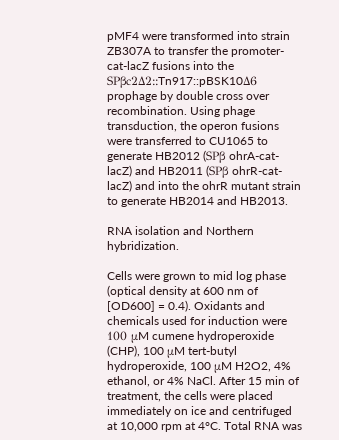pMF4 were transformed into strain ZB307A to transfer the promoter-cat-lacZ fusions into the SPβc2Δ2::Tn917::pBSK10Δ6 prophage by double cross over recombination. Using phage transduction, the operon fusions were transferred to CU1065 to generate HB2012 (SPβ ohrA-cat-lacZ) and HB2011 (SPβ ohrR-cat-lacZ) and into the ohrR mutant strain to generate HB2014 and HB2013.

RNA isolation and Northern hybridization.

Cells were grown to mid log phase (optical density at 600 nm of [OD600] = 0.4). Oxidants and chemicals used for induction were 100 μM cumene hydroperoxide (CHP), 100 μM tert-butyl hydroperoxide, 100 μM H2O2, 4% ethanol, or 4% NaCl. After 15 min of treatment, the cells were placed immediately on ice and centrifuged at 10,000 rpm at 4°C. Total RNA was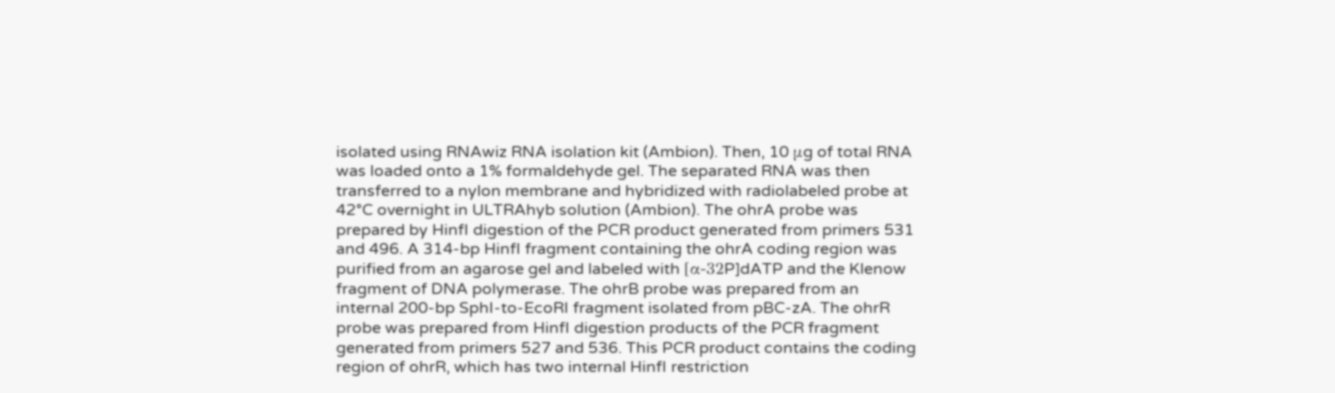isolated using RNAwiz RNA isolation kit (Ambion). Then, 10 μg of total RNA was loaded onto a 1% formaldehyde gel. The separated RNA was then transferred to a nylon membrane and hybridized with radiolabeled probe at 42°C overnight in ULTRAhyb solution (Ambion). The ohrA probe was prepared by HinfI digestion of the PCR product generated from primers 531 and 496. A 314-bp HinfI fragment containing the ohrA coding region was purified from an agarose gel and labeled with [α-32P]dATP and the Klenow fragment of DNA polymerase. The ohrB probe was prepared from an internal 200-bp SphI-to-EcoRI fragment isolated from pBC-zA. The ohrR probe was prepared from HinfI digestion products of the PCR fragment generated from primers 527 and 536. This PCR product contains the coding region of ohrR, which has two internal HinfI restriction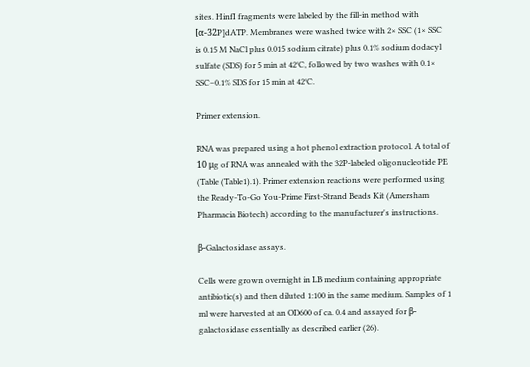sites. HinfI fragments were labeled by the fill-in method with [α-32P]dATP. Membranes were washed twice with 2× SSC (1× SSC is 0.15 M NaCl plus 0.015 sodium citrate) plus 0.1% sodium dodacyl sulfate (SDS) for 5 min at 42°C, followed by two washes with 0.1× SSC–0.1% SDS for 15 min at 42°C.

Primer extension.

RNA was prepared using a hot phenol extraction protocol. A total of 10 μg of RNA was annealed with the 32P-labeled oligonucleotide PE (Table (Table1).1). Primer extension reactions were performed using the Ready-To-Go You-Prime First-Strand Beads Kit (Amersham Pharmacia Biotech) according to the manufacturer's instructions.

β-Galactosidase assays.

Cells were grown overnight in LB medium containing appropriate antibiotic(s) and then diluted 1:100 in the same medium. Samples of 1 ml were harvested at an OD600 of ca. 0.4 and assayed for β-galactosidase essentially as described earlier (26).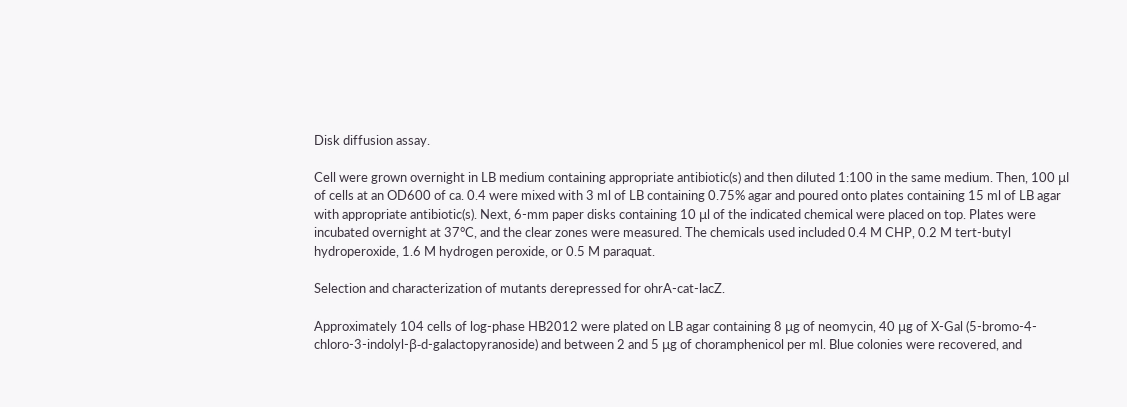Disk diffusion assay.

Cell were grown overnight in LB medium containing appropriate antibiotic(s) and then diluted 1:100 in the same medium. Then, 100 μl of cells at an OD600 of ca. 0.4 were mixed with 3 ml of LB containing 0.75% agar and poured onto plates containing 15 ml of LB agar with appropriate antibiotic(s). Next, 6-mm paper disks containing 10 μl of the indicated chemical were placed on top. Plates were incubated overnight at 37°C, and the clear zones were measured. The chemicals used included 0.4 M CHP, 0.2 M tert-butyl hydroperoxide, 1.6 M hydrogen peroxide, or 0.5 M paraquat.

Selection and characterization of mutants derepressed for ohrA-cat-lacZ.

Approximately 104 cells of log-phase HB2012 were plated on LB agar containing 8 μg of neomycin, 40 μg of X-Gal (5-bromo-4-chloro-3-indolyl-β-d-galactopyranoside) and between 2 and 5 μg of choramphenicol per ml. Blue colonies were recovered, and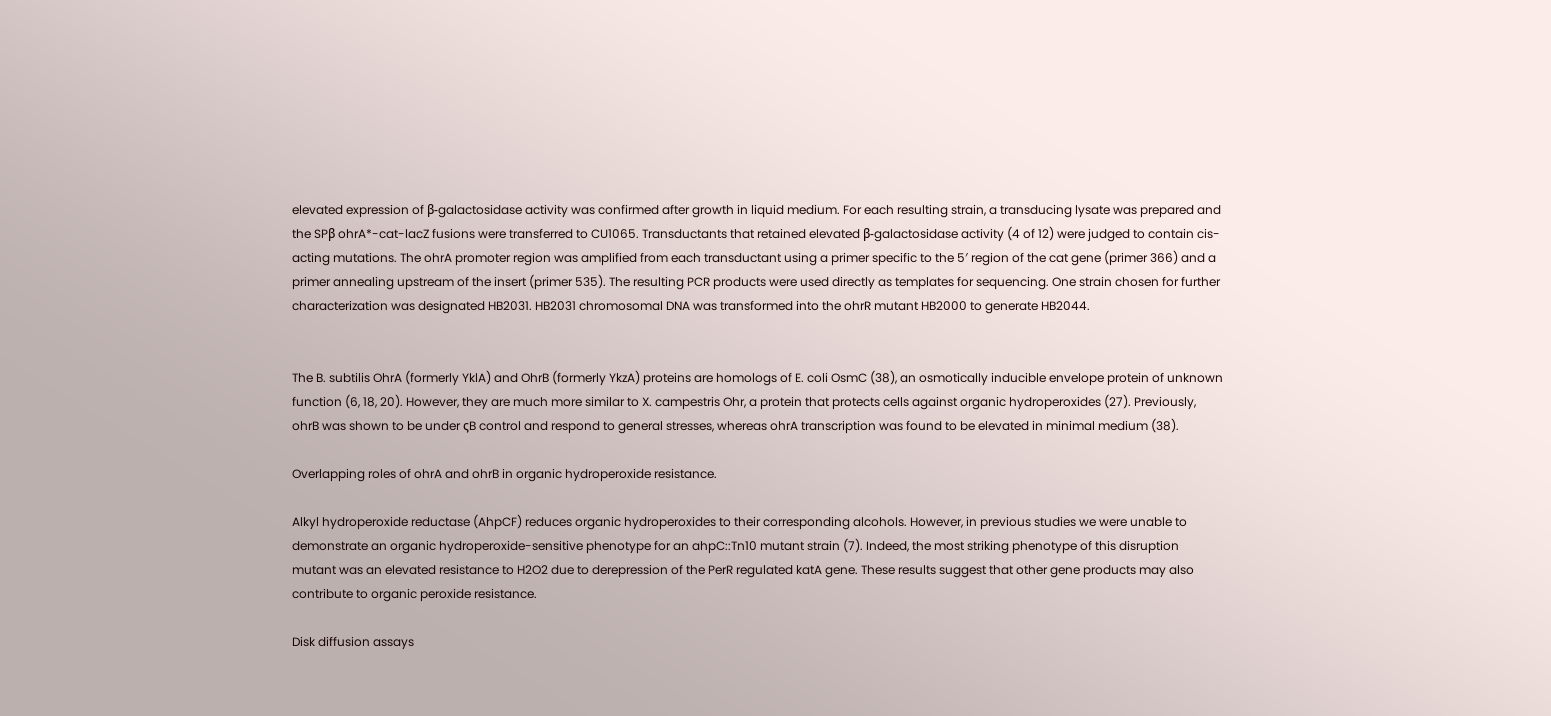elevated expression of β-galactosidase activity was confirmed after growth in liquid medium. For each resulting strain, a transducing lysate was prepared and the SPβ ohrA*-cat-lacZ fusions were transferred to CU1065. Transductants that retained elevated β-galactosidase activity (4 of 12) were judged to contain cis-acting mutations. The ohrA promoter region was amplified from each transductant using a primer specific to the 5′ region of the cat gene (primer 366) and a primer annealing upstream of the insert (primer 535). The resulting PCR products were used directly as templates for sequencing. One strain chosen for further characterization was designated HB2031. HB2031 chromosomal DNA was transformed into the ohrR mutant HB2000 to generate HB2044.


The B. subtilis OhrA (formerly YklA) and OhrB (formerly YkzA) proteins are homologs of E. coli OsmC (38), an osmotically inducible envelope protein of unknown function (6, 18, 20). However, they are much more similar to X. campestris Ohr, a protein that protects cells against organic hydroperoxides (27). Previously, ohrB was shown to be under ςB control and respond to general stresses, whereas ohrA transcription was found to be elevated in minimal medium (38).

Overlapping roles of ohrA and ohrB in organic hydroperoxide resistance.

Alkyl hydroperoxide reductase (AhpCF) reduces organic hydroperoxides to their corresponding alcohols. However, in previous studies we were unable to demonstrate an organic hydroperoxide-sensitive phenotype for an ahpC::Tn10 mutant strain (7). Indeed, the most striking phenotype of this disruption mutant was an elevated resistance to H2O2 due to derepression of the PerR regulated katA gene. These results suggest that other gene products may also contribute to organic peroxide resistance.

Disk diffusion assays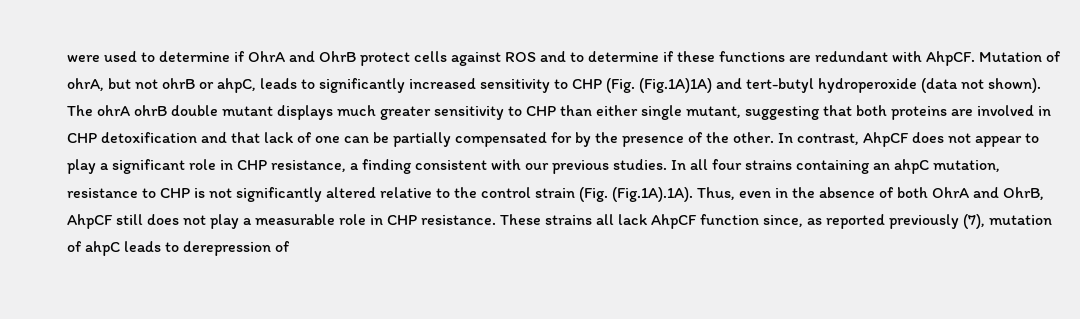were used to determine if OhrA and OhrB protect cells against ROS and to determine if these functions are redundant with AhpCF. Mutation of ohrA, but not ohrB or ahpC, leads to significantly increased sensitivity to CHP (Fig. (Fig.1A)1A) and tert-butyl hydroperoxide (data not shown). The ohrA ohrB double mutant displays much greater sensitivity to CHP than either single mutant, suggesting that both proteins are involved in CHP detoxification and that lack of one can be partially compensated for by the presence of the other. In contrast, AhpCF does not appear to play a significant role in CHP resistance, a finding consistent with our previous studies. In all four strains containing an ahpC mutation, resistance to CHP is not significantly altered relative to the control strain (Fig. (Fig.1A).1A). Thus, even in the absence of both OhrA and OhrB, AhpCF still does not play a measurable role in CHP resistance. These strains all lack AhpCF function since, as reported previously (7), mutation of ahpC leads to derepression of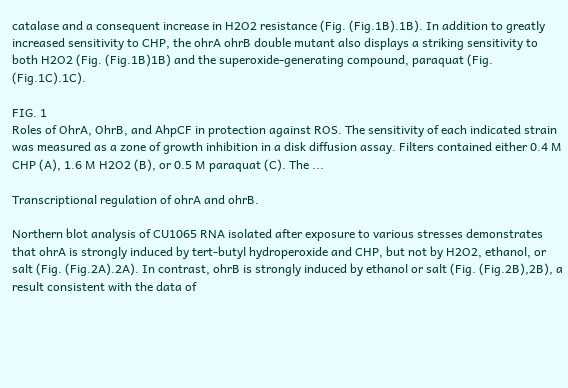catalase and a consequent increase in H2O2 resistance (Fig. (Fig.1B).1B). In addition to greatly increased sensitivity to CHP, the ohrA ohrB double mutant also displays a striking sensitivity to both H2O2 (Fig. (Fig.1B)1B) and the superoxide-generating compound, paraquat (Fig. (Fig.1C).1C).

FIG. 1
Roles of OhrA, OhrB, and AhpCF in protection against ROS. The sensitivity of each indicated strain was measured as a zone of growth inhibition in a disk diffusion assay. Filters contained either 0.4 M CHP (A), 1.6 M H2O2 (B), or 0.5 M paraquat (C). The ...

Transcriptional regulation of ohrA and ohrB.

Northern blot analysis of CU1065 RNA isolated after exposure to various stresses demonstrates that ohrA is strongly induced by tert-butyl hydroperoxide and CHP, but not by H2O2, ethanol, or salt (Fig. (Fig.2A).2A). In contrast, ohrB is strongly induced by ethanol or salt (Fig. (Fig.2B),2B), a result consistent with the data of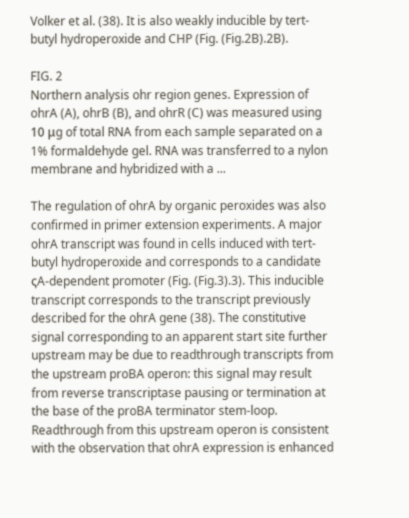Volker et al. (38). It is also weakly inducible by tert-butyl hydroperoxide and CHP (Fig. (Fig.2B).2B).

FIG. 2
Northern analysis ohr region genes. Expression of ohrA (A), ohrB (B), and ohrR (C) was measured using 10 μg of total RNA from each sample separated on a 1% formaldehyde gel. RNA was transferred to a nylon membrane and hybridized with a ...

The regulation of ohrA by organic peroxides was also confirmed in primer extension experiments. A major ohrA transcript was found in cells induced with tert-butyl hydroperoxide and corresponds to a candidate ςA-dependent promoter (Fig. (Fig.3).3). This inducible transcript corresponds to the transcript previously described for the ohrA gene (38). The constitutive signal corresponding to an apparent start site further upstream may be due to readthrough transcripts from the upstream proBA operon: this signal may result from reverse transcriptase pausing or termination at the base of the proBA terminator stem-loop. Readthrough from this upstream operon is consistent with the observation that ohrA expression is enhanced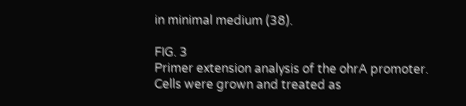in minimal medium (38).

FIG. 3
Primer extension analysis of the ohrA promoter. Cells were grown and treated as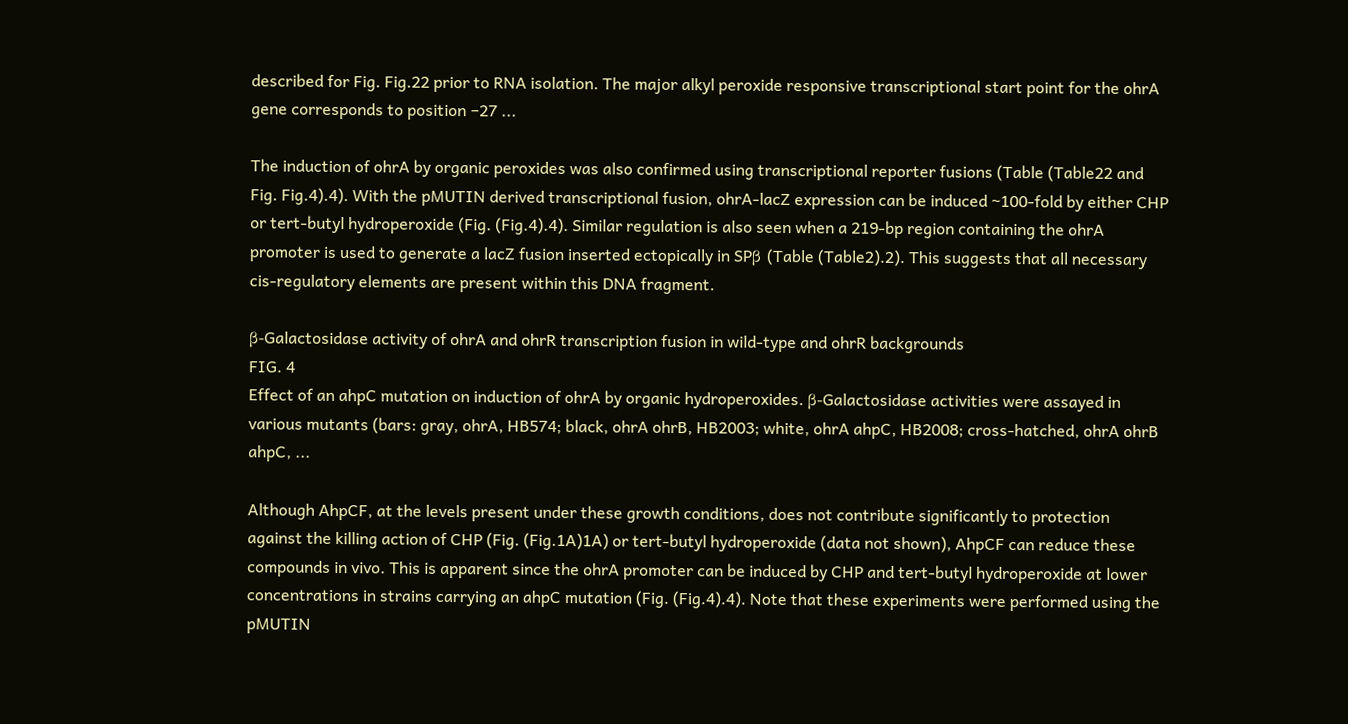described for Fig. Fig.22 prior to RNA isolation. The major alkyl peroxide responsive transcriptional start point for the ohrA gene corresponds to position −27 ...

The induction of ohrA by organic peroxides was also confirmed using transcriptional reporter fusions (Table (Table22 and Fig. Fig.4).4). With the pMUTIN derived transcriptional fusion, ohrA-lacZ expression can be induced ~100-fold by either CHP or tert-butyl hydroperoxide (Fig. (Fig.4).4). Similar regulation is also seen when a 219-bp region containing the ohrA promoter is used to generate a lacZ fusion inserted ectopically in SPβ (Table (Table2).2). This suggests that all necessary cis-regulatory elements are present within this DNA fragment.

β-Galactosidase activity of ohrA and ohrR transcription fusion in wild-type and ohrR backgrounds
FIG. 4
Effect of an ahpC mutation on induction of ohrA by organic hydroperoxides. β-Galactosidase activities were assayed in various mutants (bars: gray, ohrA, HB574; black, ohrA ohrB, HB2003; white, ohrA ahpC, HB2008; cross-hatched, ohrA ohrB ahpC, ...

Although AhpCF, at the levels present under these growth conditions, does not contribute significantly to protection against the killing action of CHP (Fig. (Fig.1A)1A) or tert-butyl hydroperoxide (data not shown), AhpCF can reduce these compounds in vivo. This is apparent since the ohrA promoter can be induced by CHP and tert-butyl hydroperoxide at lower concentrations in strains carrying an ahpC mutation (Fig. (Fig.4).4). Note that these experiments were performed using the pMUTIN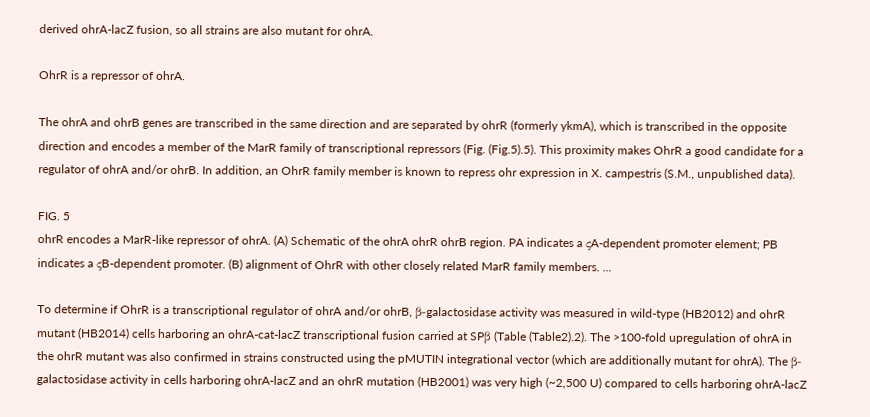derived ohrA-lacZ fusion, so all strains are also mutant for ohrA.

OhrR is a repressor of ohrA.

The ohrA and ohrB genes are transcribed in the same direction and are separated by ohrR (formerly ykmA), which is transcribed in the opposite direction and encodes a member of the MarR family of transcriptional repressors (Fig. (Fig.5).5). This proximity makes OhrR a good candidate for a regulator of ohrA and/or ohrB. In addition, an OhrR family member is known to repress ohr expression in X. campestris (S.M., unpublished data).

FIG. 5
ohrR encodes a MarR-like repressor of ohrA. (A) Schematic of the ohrA ohrR ohrB region. PA indicates a ςA-dependent promoter element; PB indicates a ςB-dependent promoter. (B) alignment of OhrR with other closely related MarR family members. ...

To determine if OhrR is a transcriptional regulator of ohrA and/or ohrB, β-galactosidase activity was measured in wild-type (HB2012) and ohrR mutant (HB2014) cells harboring an ohrA-cat-lacZ transcriptional fusion carried at SPβ (Table (Table2).2). The >100-fold upregulation of ohrA in the ohrR mutant was also confirmed in strains constructed using the pMUTIN integrational vector (which are additionally mutant for ohrA). The β-galactosidase activity in cells harboring ohrA-lacZ and an ohrR mutation (HB2001) was very high (~2,500 U) compared to cells harboring ohrA-lacZ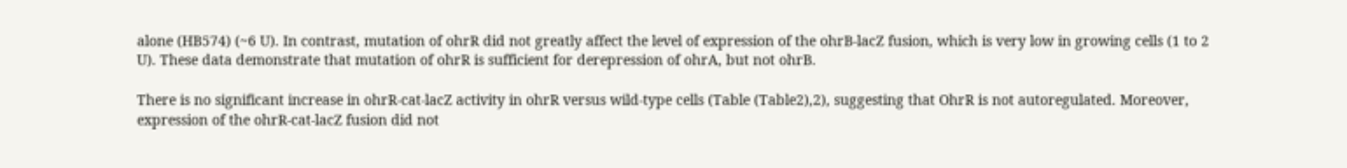alone (HB574) (~6 U). In contrast, mutation of ohrR did not greatly affect the level of expression of the ohrB-lacZ fusion, which is very low in growing cells (1 to 2 U). These data demonstrate that mutation of ohrR is sufficient for derepression of ohrA, but not ohrB.

There is no significant increase in ohrR-cat-lacZ activity in ohrR versus wild-type cells (Table (Table2),2), suggesting that OhrR is not autoregulated. Moreover, expression of the ohrR-cat-lacZ fusion did not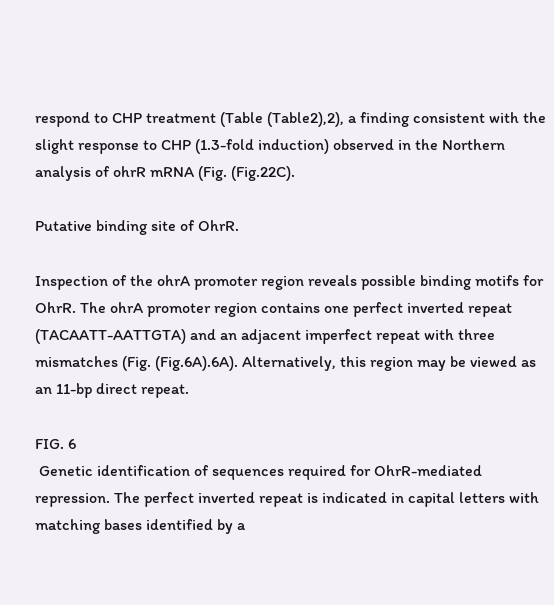respond to CHP treatment (Table (Table2),2), a finding consistent with the slight response to CHP (1.3-fold induction) observed in the Northern analysis of ohrR mRNA (Fig. (Fig.22C).

Putative binding site of OhrR.

Inspection of the ohrA promoter region reveals possible binding motifs for OhrR. The ohrA promoter region contains one perfect inverted repeat (TACAATT-AATTGTA) and an adjacent imperfect repeat with three mismatches (Fig. (Fig.6A).6A). Alternatively, this region may be viewed as an 11-bp direct repeat.

FIG. 6
 Genetic identification of sequences required for OhrR-mediated repression. The perfect inverted repeat is indicated in capital letters with matching bases identified by a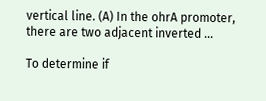vertical line. (A) In the ohrA promoter, there are two adjacent inverted ...

To determine if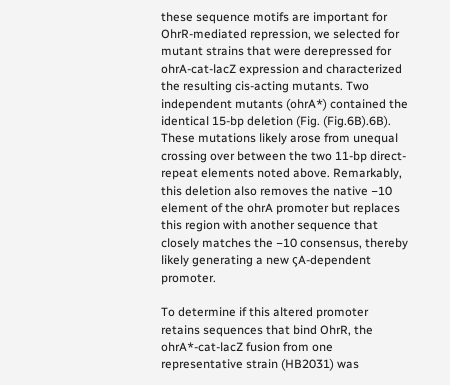these sequence motifs are important for OhrR-mediated repression, we selected for mutant strains that were derepressed for ohrA-cat-lacZ expression and characterized the resulting cis-acting mutants. Two independent mutants (ohrA*) contained the identical 15-bp deletion (Fig. (Fig.6B).6B). These mutations likely arose from unequal crossing over between the two 11-bp direct-repeat elements noted above. Remarkably, this deletion also removes the native −10 element of the ohrA promoter but replaces this region with another sequence that closely matches the −10 consensus, thereby likely generating a new ςA-dependent promoter.

To determine if this altered promoter retains sequences that bind OhrR, the ohrA*-cat-lacZ fusion from one representative strain (HB2031) was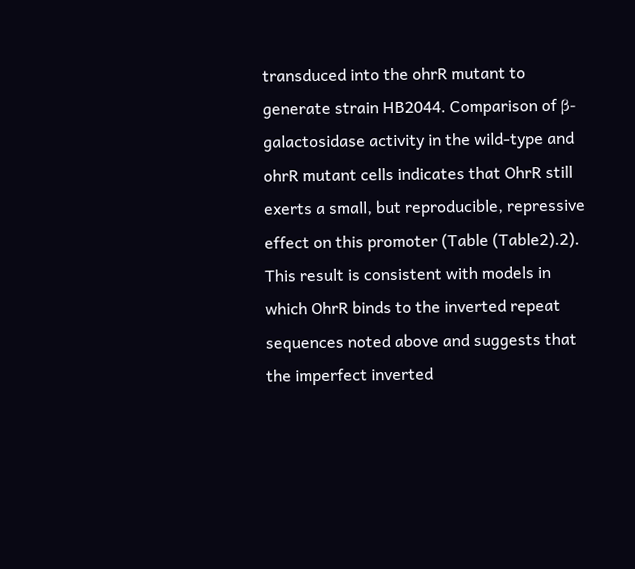transduced into the ohrR mutant to generate strain HB2044. Comparison of β-galactosidase activity in the wild-type and ohrR mutant cells indicates that OhrR still exerts a small, but reproducible, repressive effect on this promoter (Table (Table2).2). This result is consistent with models in which OhrR binds to the inverted repeat sequences noted above and suggests that the imperfect inverted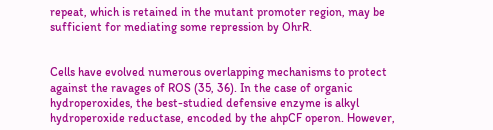repeat, which is retained in the mutant promoter region, may be sufficient for mediating some repression by OhrR.


Cells have evolved numerous overlapping mechanisms to protect against the ravages of ROS (35, 36). In the case of organic hydroperoxides, the best-studied defensive enzyme is alkyl hydroperoxide reductase, encoded by the ahpCF operon. However,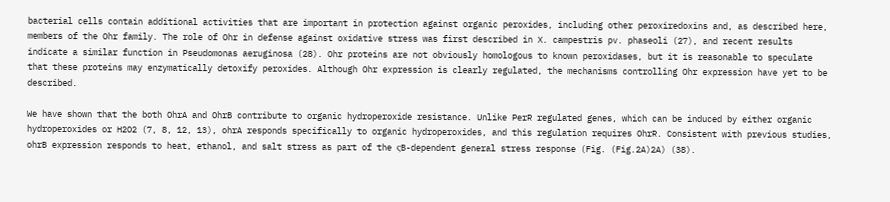bacterial cells contain additional activities that are important in protection against organic peroxides, including other peroxiredoxins and, as described here, members of the Ohr family. The role of Ohr in defense against oxidative stress was first described in X. campestris pv. phaseoli (27), and recent results indicate a similar function in Pseudomonas aeruginosa (28). Ohr proteins are not obviously homologous to known peroxidases, but it is reasonable to speculate that these proteins may enzymatically detoxify peroxides. Although Ohr expression is clearly regulated, the mechanisms controlling Ohr expression have yet to be described.

We have shown that the both OhrA and OhrB contribute to organic hydroperoxide resistance. Unlike PerR regulated genes, which can be induced by either organic hydroperoxides or H2O2 (7, 8, 12, 13), ohrA responds specifically to organic hydroperoxides, and this regulation requires OhrR. Consistent with previous studies, ohrB expression responds to heat, ethanol, and salt stress as part of the ςB-dependent general stress response (Fig. (Fig.2A)2A) (38).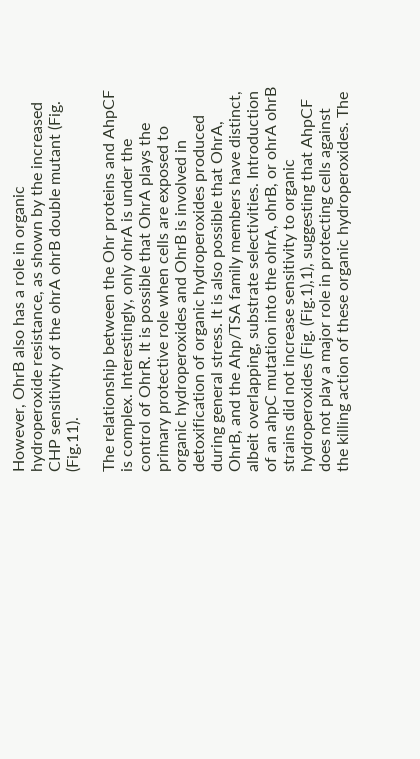However, OhrB also has a role in organic hydroperoxide resistance, as shown by the increased CHP sensitivity of the ohrA ohrB double mutant (Fig. (Fig.11).

The relationship between the Ohr proteins and AhpCF is complex. Interestingly, only ohrA is under the control of OhrR. It is possible that OhrA plays the primary protective role when cells are exposed to organic hydroperoxides and OhrB is involved in detoxification of organic hydroperoxides produced during general stress. It is also possible that OhrA, OhrB, and the Ahp/TSA family members have distinct, albeit overlapping, substrate selectivities. Introduction of an ahpC mutation into the ohrA, ohrB, or ohrA ohrB strains did not increase sensitivity to organic hydroperoxides (Fig. (Fig.1),1), suggesting that AhpCF does not play a major role in protecting cells against the killing action of these organic hydroperoxides. The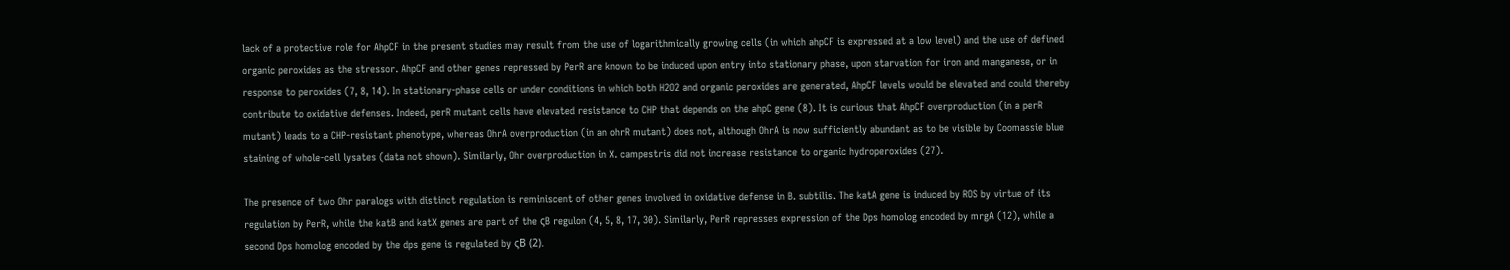lack of a protective role for AhpCF in the present studies may result from the use of logarithmically growing cells (in which ahpCF is expressed at a low level) and the use of defined organic peroxides as the stressor. AhpCF and other genes repressed by PerR are known to be induced upon entry into stationary phase, upon starvation for iron and manganese, or in response to peroxides (7, 8, 14). In stationary-phase cells or under conditions in which both H2O2 and organic peroxides are generated, AhpCF levels would be elevated and could thereby contribute to oxidative defenses. Indeed, perR mutant cells have elevated resistance to CHP that depends on the ahpC gene (8). It is curious that AhpCF overproduction (in a perR mutant) leads to a CHP-resistant phenotype, whereas OhrA overproduction (in an ohrR mutant) does not, although OhrA is now sufficiently abundant as to be visible by Coomassie blue staining of whole-cell lysates (data not shown). Similarly, Ohr overproduction in X. campestris did not increase resistance to organic hydroperoxides (27).

The presence of two Ohr paralogs with distinct regulation is reminiscent of other genes involved in oxidative defense in B. subtilis. The katA gene is induced by ROS by virtue of its regulation by PerR, while the katB and katX genes are part of the ςB regulon (4, 5, 8, 17, 30). Similarly, PerR represses expression of the Dps homolog encoded by mrgA (12), while a second Dps homolog encoded by the dps gene is regulated by ςB (2).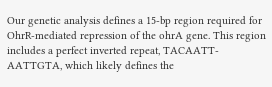Our genetic analysis defines a 15-bp region required for OhrR-mediated repression of the ohrA gene. This region includes a perfect inverted repeat, TACAATT-AATTGTA, which likely defines the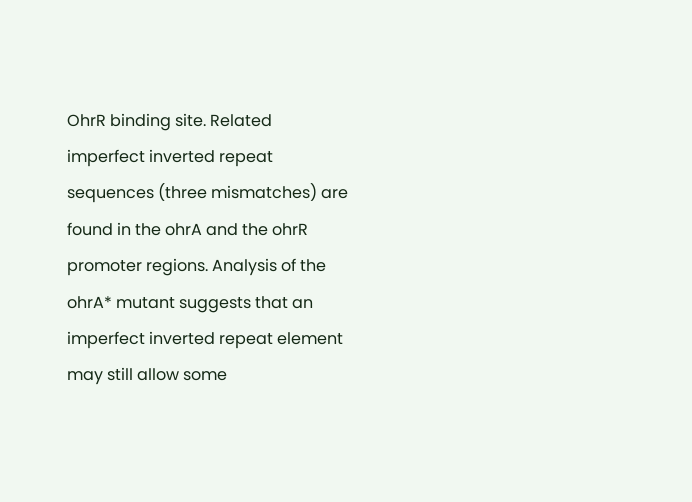OhrR binding site. Related imperfect inverted repeat sequences (three mismatches) are found in the ohrA and the ohrR promoter regions. Analysis of the ohrA* mutant suggests that an imperfect inverted repeat element may still allow some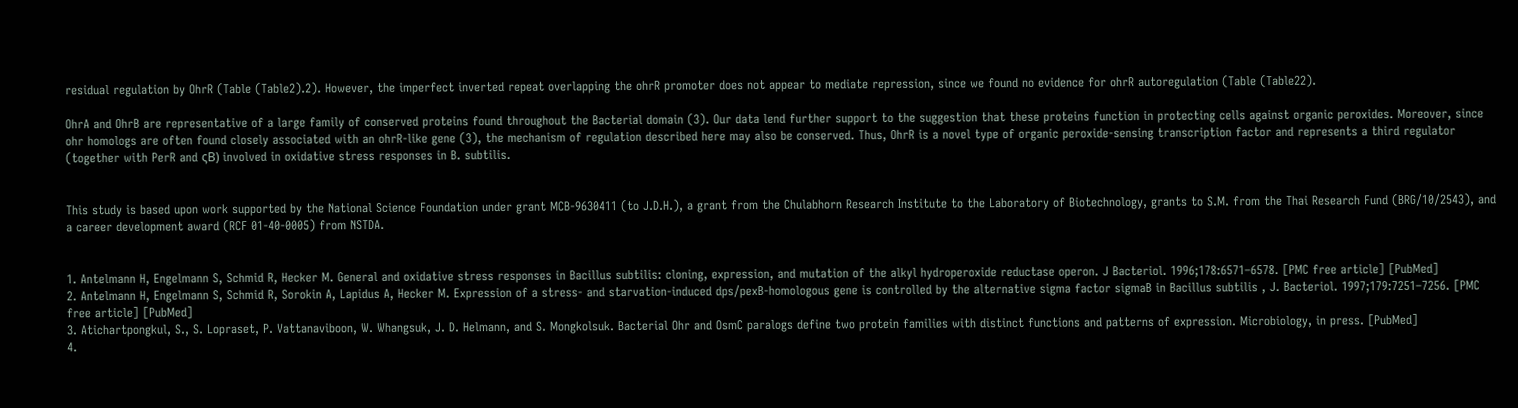residual regulation by OhrR (Table (Table2).2). However, the imperfect inverted repeat overlapping the ohrR promoter does not appear to mediate repression, since we found no evidence for ohrR autoregulation (Table (Table22).

OhrA and OhrB are representative of a large family of conserved proteins found throughout the Bacterial domain (3). Our data lend further support to the suggestion that these proteins function in protecting cells against organic peroxides. Moreover, since ohr homologs are often found closely associated with an ohrR-like gene (3), the mechanism of regulation described here may also be conserved. Thus, OhrR is a novel type of organic peroxide-sensing transcription factor and represents a third regulator (together with PerR and ςB) involved in oxidative stress responses in B. subtilis.


This study is based upon work supported by the National Science Foundation under grant MCB-9630411 (to J.D.H.), a grant from the Chulabhorn Research Institute to the Laboratory of Biotechnology, grants to S.M. from the Thai Research Fund (BRG/10/2543), and a career development award (RCF 01-40-0005) from NSTDA.


1. Antelmann H, Engelmann S, Schmid R, Hecker M. General and oxidative stress responses in Bacillus subtilis: cloning, expression, and mutation of the alkyl hydroperoxide reductase operon. J Bacteriol. 1996;178:6571–6578. [PMC free article] [PubMed]
2. Antelmann H, Engelmann S, Schmid R, Sorokin A, Lapidus A, Hecker M. Expression of a stress- and starvation-induced dps/pexB-homologous gene is controlled by the alternative sigma factor sigmaB in Bacillus subtilis , J. Bacteriol. 1997;179:7251–7256. [PMC free article] [PubMed]
3. Atichartpongkul, S., S. Lopraset, P. Vattanaviboon, W. Whangsuk, J. D. Helmann, and S. Mongkolsuk. Bacterial Ohr and OsmC paralogs define two protein families with distinct functions and patterns of expression. Microbiology, in press. [PubMed]
4.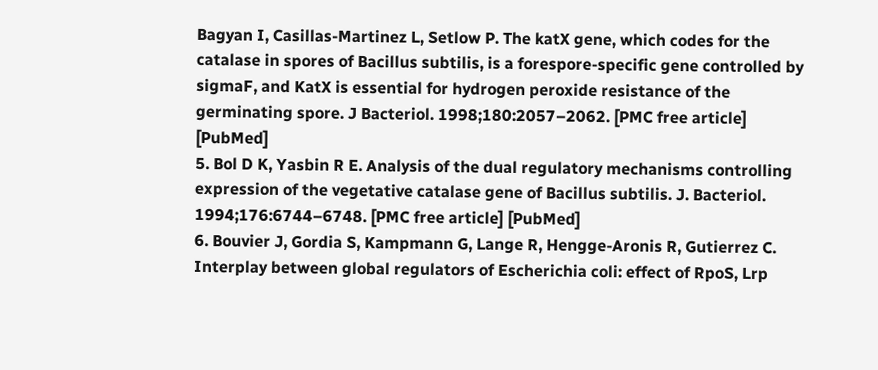Bagyan I, Casillas-Martinez L, Setlow P. The katX gene, which codes for the catalase in spores of Bacillus subtilis, is a forespore-specific gene controlled by sigmaF, and KatX is essential for hydrogen peroxide resistance of the germinating spore. J Bacteriol. 1998;180:2057–2062. [PMC free article] [PubMed]
5. Bol D K, Yasbin R E. Analysis of the dual regulatory mechanisms controlling expression of the vegetative catalase gene of Bacillus subtilis. J. Bacteriol. 1994;176:6744–6748. [PMC free article] [PubMed]
6. Bouvier J, Gordia S, Kampmann G, Lange R, Hengge-Aronis R, Gutierrez C. Interplay between global regulators of Escherichia coli: effect of RpoS, Lrp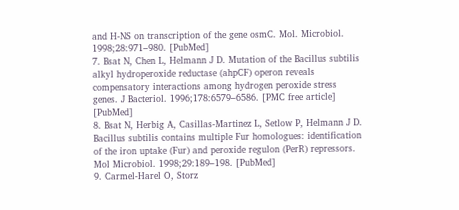and H-NS on transcription of the gene osmC. Mol. Microbiol. 1998;28:971–980. [PubMed]
7. Bsat N, Chen L, Helmann J D. Mutation of the Bacillus subtilis alkyl hydroperoxide reductase (ahpCF) operon reveals compensatory interactions among hydrogen peroxide stress genes. J Bacteriol. 1996;178:6579–6586. [PMC free article] [PubMed]
8. Bsat N, Herbig A, Casillas-Martinez L, Setlow P, Helmann J D. Bacillus subtilis contains multiple Fur homologues: identification of the iron uptake (Fur) and peroxide regulon (PerR) repressors. Mol Microbiol. 1998;29:189–198. [PubMed]
9. Carmel-Harel O, Storz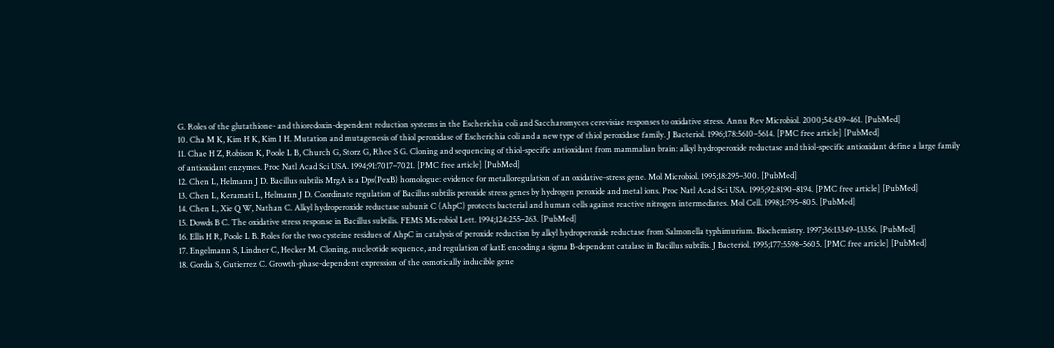G. Roles of the glutathione- and thioredoxin-dependent reduction systems in the Escherichia coli and Saccharomyces cerevisiae responses to oxidative stress. Annu Rev Microbiol. 2000;54:439–461. [PubMed]
10. Cha M K, Kim H K, Kim I H. Mutation and mutagenesis of thiol peroxidase of Escherichia coli and a new type of thiol peroxidase family. J Bacteriol. 1996;178:5610–5614. [PMC free article] [PubMed]
11. Chae H Z, Robison K, Poole L B, Church G, Storz G, Rhee S G. Cloning and sequencing of thiol-specific antioxidant from mammalian brain: alkyl hydroperoxide reductase and thiol-specific antioxidant define a large family of antioxidant enzymes. Proc Natl Acad Sci USA. 1994;91:7017–7021. [PMC free article] [PubMed]
12. Chen L, Helmann J D. Bacillus subtilis MrgA is a Dps(PexB) homologue: evidence for metalloregulation of an oxidative-stress gene. Mol Microbiol. 1995;18:295–300. [PubMed]
13. Chen L, Keramati L, Helmann J D. Coordinate regulation of Bacillus subtilis peroxide stress genes by hydrogen peroxide and metal ions. Proc Natl Acad Sci USA. 1995;92:8190–8194. [PMC free article] [PubMed]
14. Chen L, Xie Q W, Nathan C. Alkyl hydroperoxide reductase subunit C (AhpC) protects bacterial and human cells against reactive nitrogen intermediates. Mol Cell. 1998;1:795–805. [PubMed]
15. Dowds B C. The oxidative stress response in Bacillus subtilis. FEMS Microbiol Lett. 1994;124:255–263. [PubMed]
16. Ellis H R, Poole L B. Roles for the two cysteine residues of AhpC in catalysis of peroxide reduction by alkyl hydroperoxide reductase from Salmonella typhimurium. Biochemistry. 1997;36:13349–13356. [PubMed]
17. Engelmann S, Lindner C, Hecker M. Cloning, nucleotide sequence, and regulation of katE encoding a sigma B-dependent catalase in Bacillus subtilis. J Bacteriol. 1995;177:5598–5605. [PMC free article] [PubMed]
18. Gordia S, Gutierrez C. Growth-phase-dependent expression of the osmotically inducible gene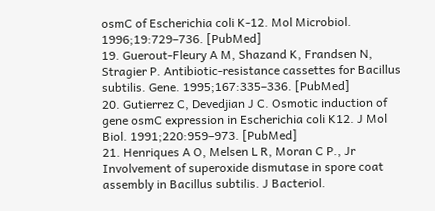osmC of Escherichia coli K-12. Mol Microbiol. 1996;19:729–736. [PubMed]
19. Guerout-Fleury A M, Shazand K, Frandsen N, Stragier P. Antibiotic-resistance cassettes for Bacillus subtilis. Gene. 1995;167:335–336. [PubMed]
20. Gutierrez C, Devedjian J C. Osmotic induction of gene osmC expression in Escherichia coli K12. J Mol Biol. 1991;220:959–973. [PubMed]
21. Henriques A O, Melsen L R, Moran C P., Jr Involvement of superoxide dismutase in spore coat assembly in Bacillus subtilis. J Bacteriol.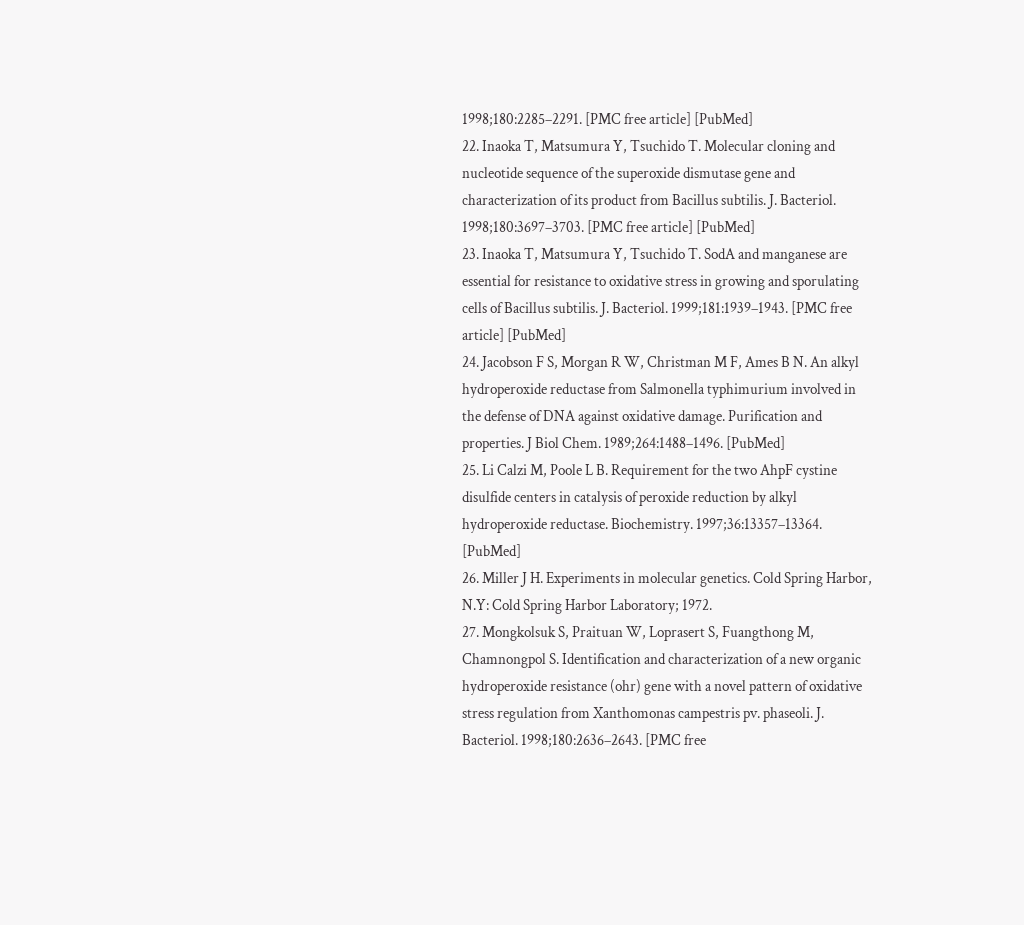1998;180:2285–2291. [PMC free article] [PubMed]
22. Inaoka T, Matsumura Y, Tsuchido T. Molecular cloning and nucleotide sequence of the superoxide dismutase gene and characterization of its product from Bacillus subtilis. J. Bacteriol. 1998;180:3697–3703. [PMC free article] [PubMed]
23. Inaoka T, Matsumura Y, Tsuchido T. SodA and manganese are essential for resistance to oxidative stress in growing and sporulating cells of Bacillus subtilis. J. Bacteriol. 1999;181:1939–1943. [PMC free article] [PubMed]
24. Jacobson F S, Morgan R W, Christman M F, Ames B N. An alkyl hydroperoxide reductase from Salmonella typhimurium involved in the defense of DNA against oxidative damage. Purification and properties. J Biol Chem. 1989;264:1488–1496. [PubMed]
25. Li Calzi M, Poole L B. Requirement for the two AhpF cystine disulfide centers in catalysis of peroxide reduction by alkyl hydroperoxide reductase. Biochemistry. 1997;36:13357–13364. [PubMed]
26. Miller J H. Experiments in molecular genetics. Cold Spring Harbor, N.Y: Cold Spring Harbor Laboratory; 1972.
27. Mongkolsuk S, Praituan W, Loprasert S, Fuangthong M, Chamnongpol S. Identification and characterization of a new organic hydroperoxide resistance (ohr) gene with a novel pattern of oxidative stress regulation from Xanthomonas campestris pv. phaseoli. J. Bacteriol. 1998;180:2636–2643. [PMC free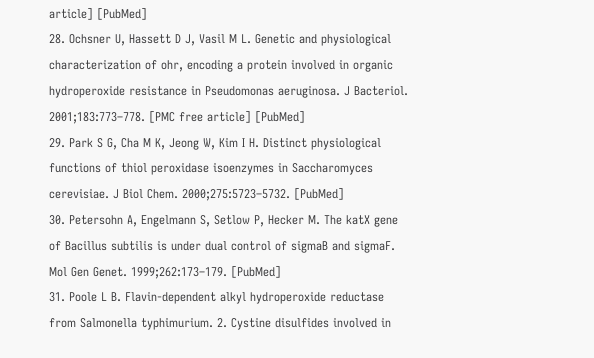article] [PubMed]
28. Ochsner U, Hassett D J, Vasil M L. Genetic and physiological characterization of ohr, encoding a protein involved in organic hydroperoxide resistance in Pseudomonas aeruginosa. J Bacteriol. 2001;183:773–778. [PMC free article] [PubMed]
29. Park S G, Cha M K, Jeong W, Kim I H. Distinct physiological functions of thiol peroxidase isoenzymes in Saccharomyces cerevisiae. J Biol Chem. 2000;275:5723–5732. [PubMed]
30. Petersohn A, Engelmann S, Setlow P, Hecker M. The katX gene of Bacillus subtilis is under dual control of sigmaB and sigmaF. Mol Gen Genet. 1999;262:173–179. [PubMed]
31. Poole L B. Flavin-dependent alkyl hydroperoxide reductase from Salmonella typhimurium. 2. Cystine disulfides involved in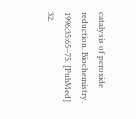catalysis of peroxide reduction. Biochemistry. 1996;35:65–75. [PubMed]
32.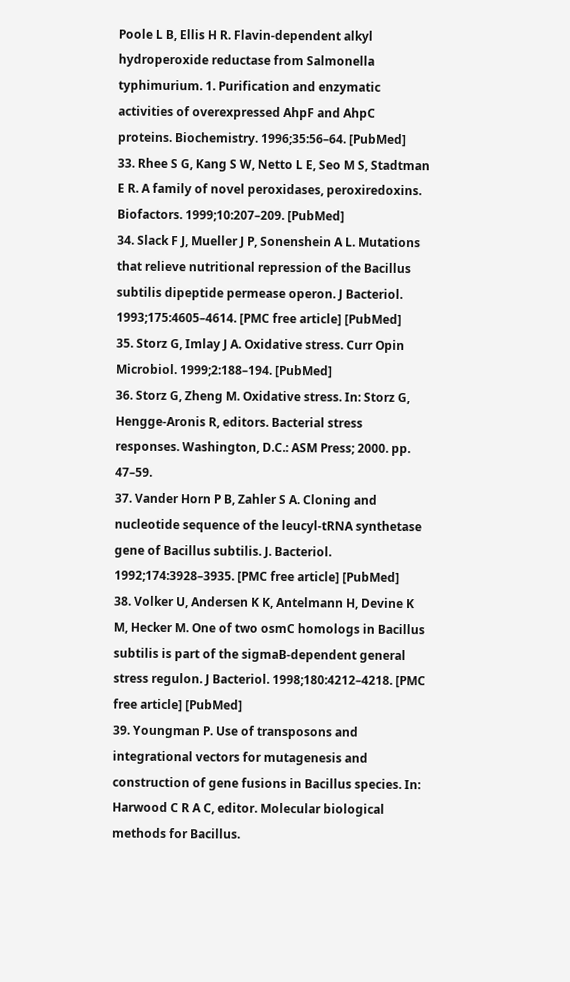Poole L B, Ellis H R. Flavin-dependent alkyl hydroperoxide reductase from Salmonella typhimurium. 1. Purification and enzymatic activities of overexpressed AhpF and AhpC proteins. Biochemistry. 1996;35:56–64. [PubMed]
33. Rhee S G, Kang S W, Netto L E, Seo M S, Stadtman E R. A family of novel peroxidases, peroxiredoxins. Biofactors. 1999;10:207–209. [PubMed]
34. Slack F J, Mueller J P, Sonenshein A L. Mutations that relieve nutritional repression of the Bacillus subtilis dipeptide permease operon. J Bacteriol. 1993;175:4605–4614. [PMC free article] [PubMed]
35. Storz G, Imlay J A. Oxidative stress. Curr Opin Microbiol. 1999;2:188–194. [PubMed]
36. Storz G, Zheng M. Oxidative stress. In: Storz G, Hengge-Aronis R, editors. Bacterial stress responses. Washington, D.C.: ASM Press; 2000. pp. 47–59.
37. Vander Horn P B, Zahler S A. Cloning and nucleotide sequence of the leucyl-tRNA synthetase gene of Bacillus subtilis. J. Bacteriol. 1992;174:3928–3935. [PMC free article] [PubMed]
38. Volker U, Andersen K K, Antelmann H, Devine K M, Hecker M. One of two osmC homologs in Bacillus subtilis is part of the sigmaB-dependent general stress regulon. J Bacteriol. 1998;180:4212–4218. [PMC free article] [PubMed]
39. Youngman P. Use of transposons and integrational vectors for mutagenesis and construction of gene fusions in Bacillus species. In: Harwood C R A C, editor. Molecular biological methods for Bacillus.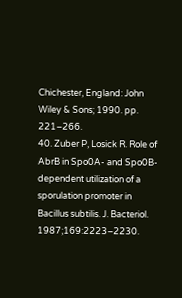Chichester, England: John Wiley & Sons; 1990. pp. 221–266.
40. Zuber P, Losick R. Role of AbrB in Spo0A- and Spo0B-dependent utilization of a sporulation promoter in Bacillus subtilis. J. Bacteriol. 1987;169:2223–2230.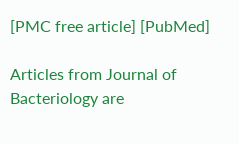[PMC free article] [PubMed]

Articles from Journal of Bacteriology are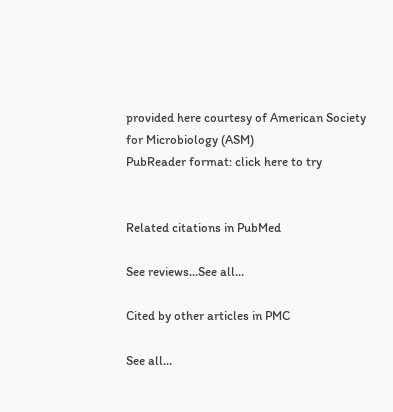provided here courtesy of American Society for Microbiology (ASM)
PubReader format: click here to try


Related citations in PubMed

See reviews...See all...

Cited by other articles in PMC

See all...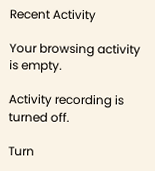Recent Activity

Your browsing activity is empty.

Activity recording is turned off.

Turn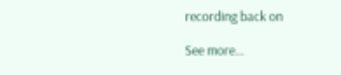recording back on

See more...